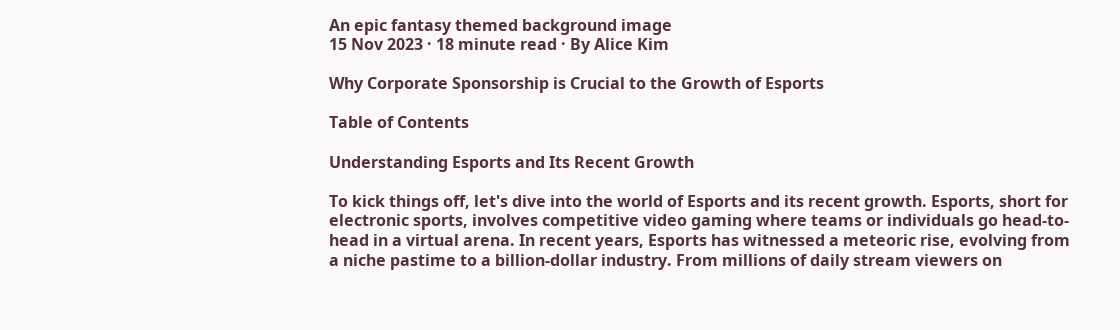An epic fantasy themed background image
15 Nov 2023 · 18 minute read · By Alice Kim

Why Corporate Sponsorship is Crucial to the Growth of Esports

Table of Contents

Understanding Esports and Its Recent Growth

To kick things off, let's dive into the world of Esports and its recent growth. Esports, short for electronic sports, involves competitive video gaming where teams or individuals go head-to-head in a virtual arena. In recent years, Esports has witnessed a meteoric rise, evolving from a niche pastime to a billion-dollar industry. From millions of daily stream viewers on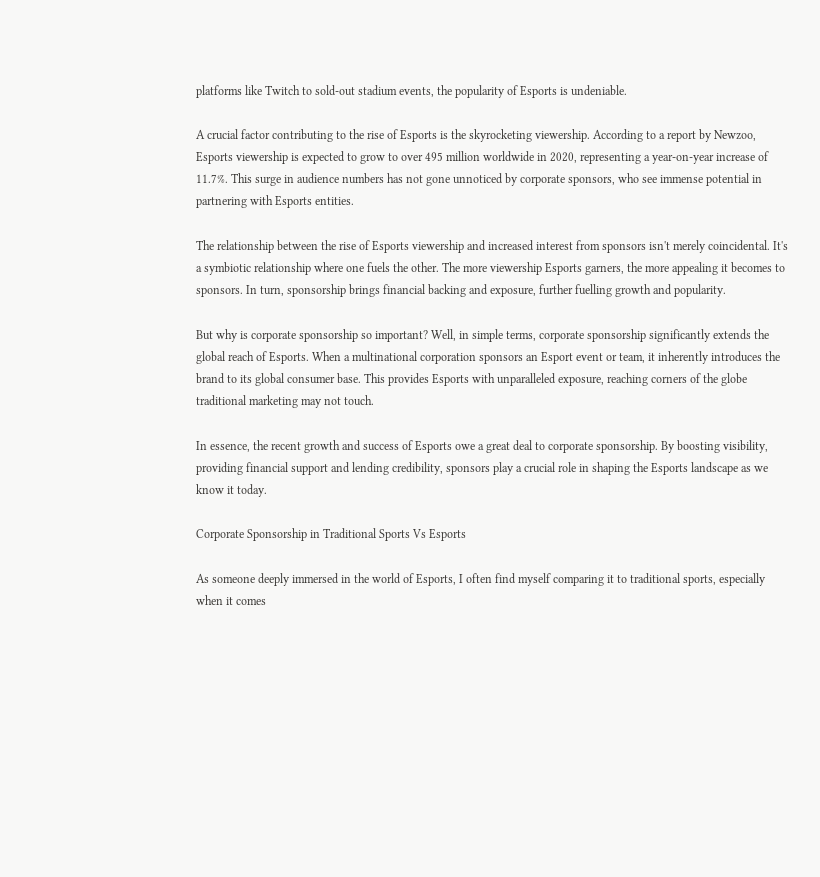platforms like Twitch to sold-out stadium events, the popularity of Esports is undeniable.

A crucial factor contributing to the rise of Esports is the skyrocketing viewership. According to a report by Newzoo, Esports viewership is expected to grow to over 495 million worldwide in 2020, representing a year-on-year increase of 11.7%. This surge in audience numbers has not gone unnoticed by corporate sponsors, who see immense potential in partnering with Esports entities.

The relationship between the rise of Esports viewership and increased interest from sponsors isn't merely coincidental. It's a symbiotic relationship where one fuels the other. The more viewership Esports garners, the more appealing it becomes to sponsors. In turn, sponsorship brings financial backing and exposure, further fuelling growth and popularity.

But why is corporate sponsorship so important? Well, in simple terms, corporate sponsorship significantly extends the global reach of Esports. When a multinational corporation sponsors an Esport event or team, it inherently introduces the brand to its global consumer base. This provides Esports with unparalleled exposure, reaching corners of the globe traditional marketing may not touch.

In essence, the recent growth and success of Esports owe a great deal to corporate sponsorship. By boosting visibility, providing financial support and lending credibility, sponsors play a crucial role in shaping the Esports landscape as we know it today.

Corporate Sponsorship in Traditional Sports Vs Esports

As someone deeply immersed in the world of Esports, I often find myself comparing it to traditional sports, especially when it comes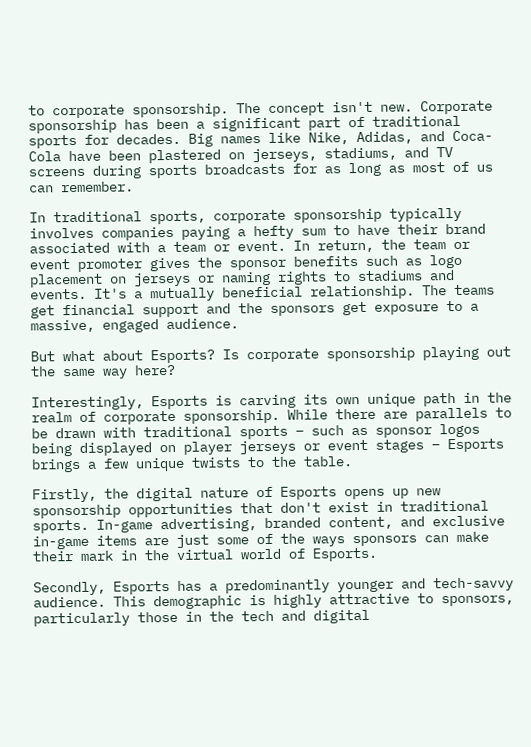to corporate sponsorship. The concept isn't new. Corporate sponsorship has been a significant part of traditional sports for decades. Big names like Nike, Adidas, and Coca-Cola have been plastered on jerseys, stadiums, and TV screens during sports broadcasts for as long as most of us can remember.

In traditional sports, corporate sponsorship typically involves companies paying a hefty sum to have their brand associated with a team or event. In return, the team or event promoter gives the sponsor benefits such as logo placement on jerseys or naming rights to stadiums and events. It's a mutually beneficial relationship. The teams get financial support and the sponsors get exposure to a massive, engaged audience.

But what about Esports? Is corporate sponsorship playing out the same way here?

Interestingly, Esports is carving its own unique path in the realm of corporate sponsorship. While there are parallels to be drawn with traditional sports – such as sponsor logos being displayed on player jerseys or event stages – Esports brings a few unique twists to the table.

Firstly, the digital nature of Esports opens up new sponsorship opportunities that don't exist in traditional sports. In-game advertising, branded content, and exclusive in-game items are just some of the ways sponsors can make their mark in the virtual world of Esports.

Secondly, Esports has a predominantly younger and tech-savvy audience. This demographic is highly attractive to sponsors, particularly those in the tech and digital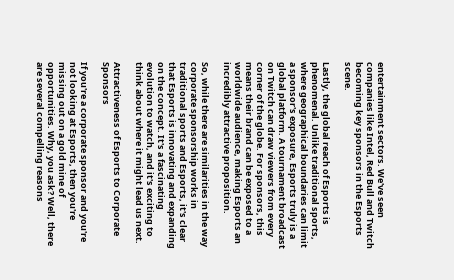entertainment sectors. We've seen companies like Intel, Red Bull and Twitch becoming key sponsors in the Esports scene.

Lastly, the global reach of Esports is phenomenal. Unlike traditional sports, where geographical boundaries can limit a sponsor's exposure, Esports truly is a global platform. A tournament broadcast on Twitch can draw viewers from every corner of the globe. For sponsors, this means their brand can be exposed to a worldwide audience, making Esports an incredibly attractive proposition.

So, while there are similarities in the way corporate sponsorship works in traditional sports and Esports, it's clear that Esports is innovating and expanding on the concept. It's a fascinating evolution to watch, and it's exciting to think about where it might lead us next.

Attractiveness of Esports to Corporate Sponsors

If you're a corporate sponsor and you're not looking at Esports, then you're missing out on a gold mine of opportunities. Why, you ask? Well, there are several compelling reasons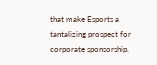that make Esports a tantalizing prospect for corporate sponsorship.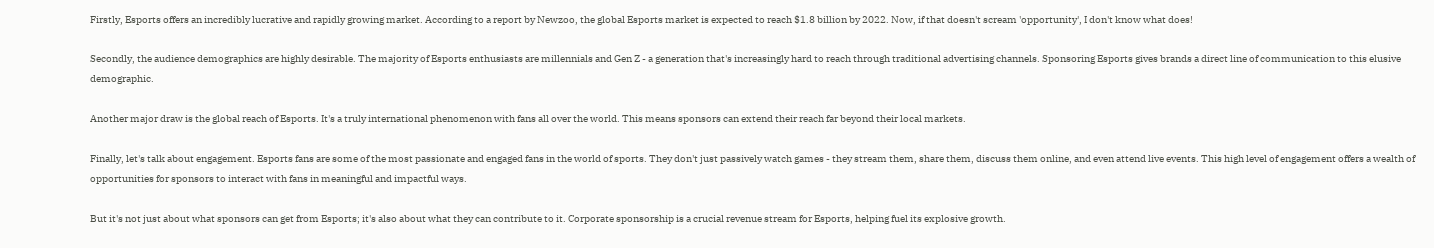Firstly, Esports offers an incredibly lucrative and rapidly growing market. According to a report by Newzoo, the global Esports market is expected to reach $1.8 billion by 2022. Now, if that doesn't scream 'opportunity', I don't know what does!

Secondly, the audience demographics are highly desirable. The majority of Esports enthusiasts are millennials and Gen Z - a generation that's increasingly hard to reach through traditional advertising channels. Sponsoring Esports gives brands a direct line of communication to this elusive demographic.

Another major draw is the global reach of Esports. It's a truly international phenomenon with fans all over the world. This means sponsors can extend their reach far beyond their local markets.

Finally, let's talk about engagement. Esports fans are some of the most passionate and engaged fans in the world of sports. They don't just passively watch games - they stream them, share them, discuss them online, and even attend live events. This high level of engagement offers a wealth of opportunities for sponsors to interact with fans in meaningful and impactful ways.

But it's not just about what sponsors can get from Esports; it's also about what they can contribute to it. Corporate sponsorship is a crucial revenue stream for Esports, helping fuel its explosive growth.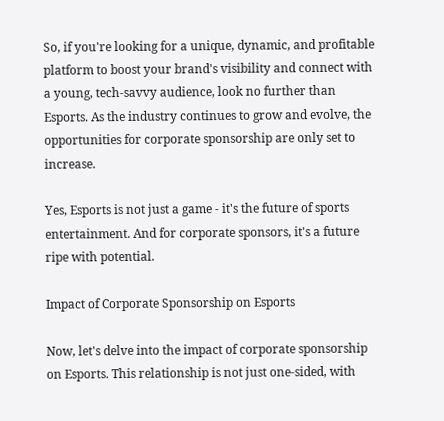So, if you're looking for a unique, dynamic, and profitable platform to boost your brand's visibility and connect with a young, tech-savvy audience, look no further than Esports. As the industry continues to grow and evolve, the opportunities for corporate sponsorship are only set to increase.

Yes, Esports is not just a game - it's the future of sports entertainment. And for corporate sponsors, it's a future ripe with potential.

Impact of Corporate Sponsorship on Esports

Now, let's delve into the impact of corporate sponsorship on Esports. This relationship is not just one-sided, with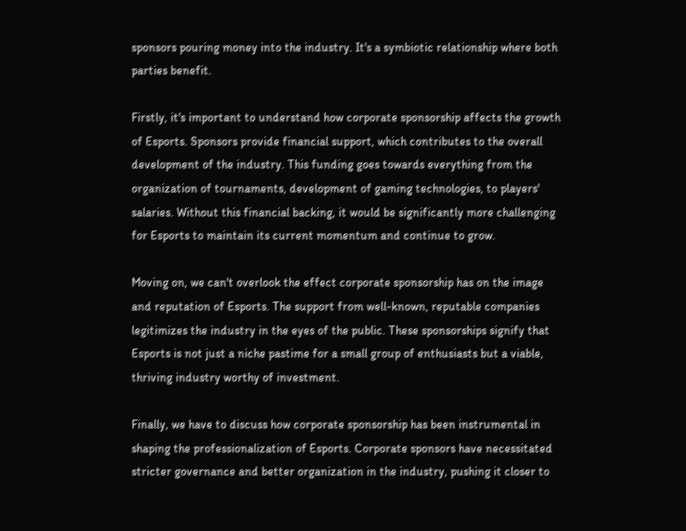sponsors pouring money into the industry. It's a symbiotic relationship where both parties benefit.

Firstly, it's important to understand how corporate sponsorship affects the growth of Esports. Sponsors provide financial support, which contributes to the overall development of the industry. This funding goes towards everything from the organization of tournaments, development of gaming technologies, to players' salaries. Without this financial backing, it would be significantly more challenging for Esports to maintain its current momentum and continue to grow.

Moving on, we can't overlook the effect corporate sponsorship has on the image and reputation of Esports. The support from well-known, reputable companies legitimizes the industry in the eyes of the public. These sponsorships signify that Esports is not just a niche pastime for a small group of enthusiasts but a viable, thriving industry worthy of investment.

Finally, we have to discuss how corporate sponsorship has been instrumental in shaping the professionalization of Esports. Corporate sponsors have necessitated stricter governance and better organization in the industry, pushing it closer to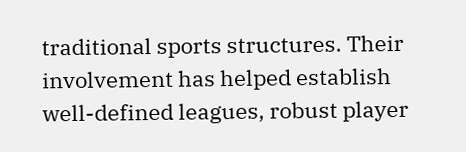traditional sports structures. Their involvement has helped establish well-defined leagues, robust player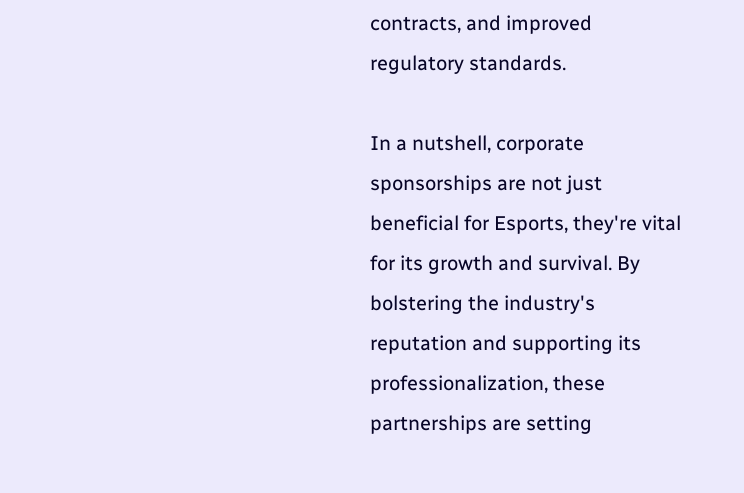contracts, and improved regulatory standards.

In a nutshell, corporate sponsorships are not just beneficial for Esports, they're vital for its growth and survival. By bolstering the industry's reputation and supporting its professionalization, these partnerships are setting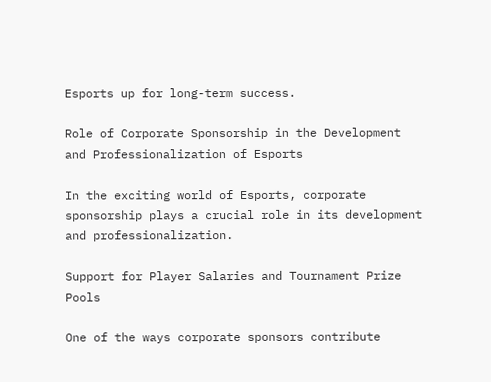Esports up for long-term success.

Role of Corporate Sponsorship in the Development and Professionalization of Esports

In the exciting world of Esports, corporate sponsorship plays a crucial role in its development and professionalization.

Support for Player Salaries and Tournament Prize Pools

One of the ways corporate sponsors contribute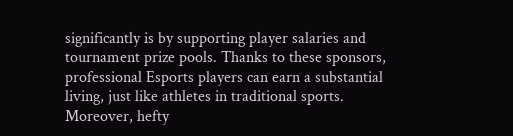significantly is by supporting player salaries and tournament prize pools. Thanks to these sponsors, professional Esports players can earn a substantial living, just like athletes in traditional sports. Moreover, hefty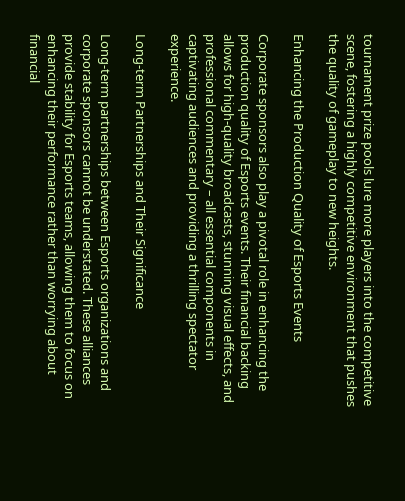tournament prize pools lure more players into the competitive scene, fostering a highly competitive environment that pushes the quality of gameplay to new heights.

Enhancing the Production Quality of Esports Events

Corporate sponsors also play a pivotal role in enhancing the production quality of Esports events. Their financial backing allows for high-quality broadcasts, stunning visual effects, and professional commentary – all essential components in captivating audiences and providing a thrilling spectator experience.

Long-term Partnerships and Their Significance

Long-term partnerships between Esports organizations and corporate sponsors cannot be understated. These alliances provide stability for Esports teams, allowing them to focus on enhancing their performance rather than worrying about financial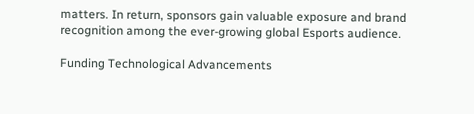matters. In return, sponsors gain valuable exposure and brand recognition among the ever-growing global Esports audience.

Funding Technological Advancements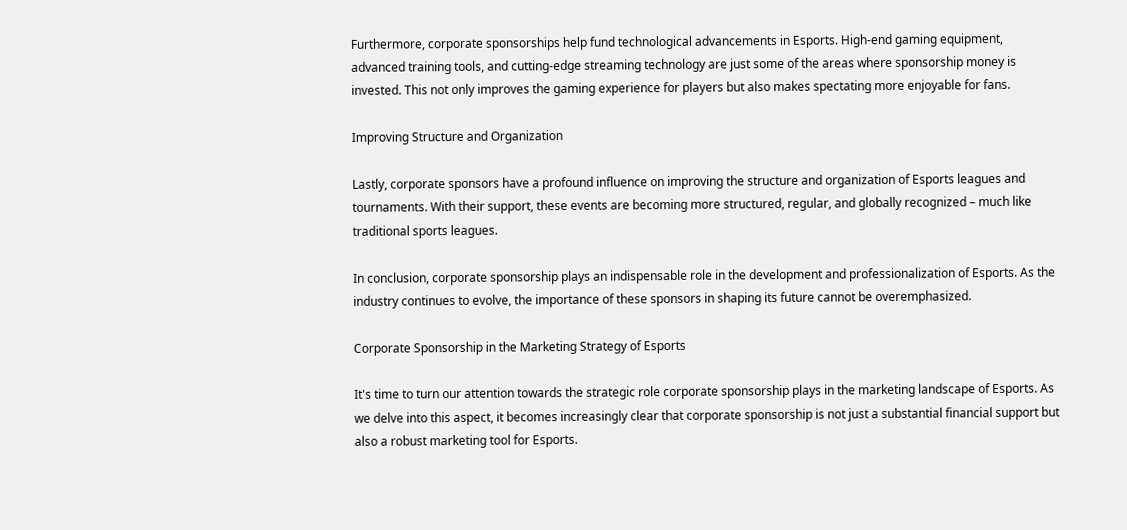Furthermore, corporate sponsorships help fund technological advancements in Esports. High-end gaming equipment, advanced training tools, and cutting-edge streaming technology are just some of the areas where sponsorship money is invested. This not only improves the gaming experience for players but also makes spectating more enjoyable for fans.

Improving Structure and Organization

Lastly, corporate sponsors have a profound influence on improving the structure and organization of Esports leagues and tournaments. With their support, these events are becoming more structured, regular, and globally recognized – much like traditional sports leagues.

In conclusion, corporate sponsorship plays an indispensable role in the development and professionalization of Esports. As the industry continues to evolve, the importance of these sponsors in shaping its future cannot be overemphasized.

Corporate Sponsorship in the Marketing Strategy of Esports

It's time to turn our attention towards the strategic role corporate sponsorship plays in the marketing landscape of Esports. As we delve into this aspect, it becomes increasingly clear that corporate sponsorship is not just a substantial financial support but also a robust marketing tool for Esports.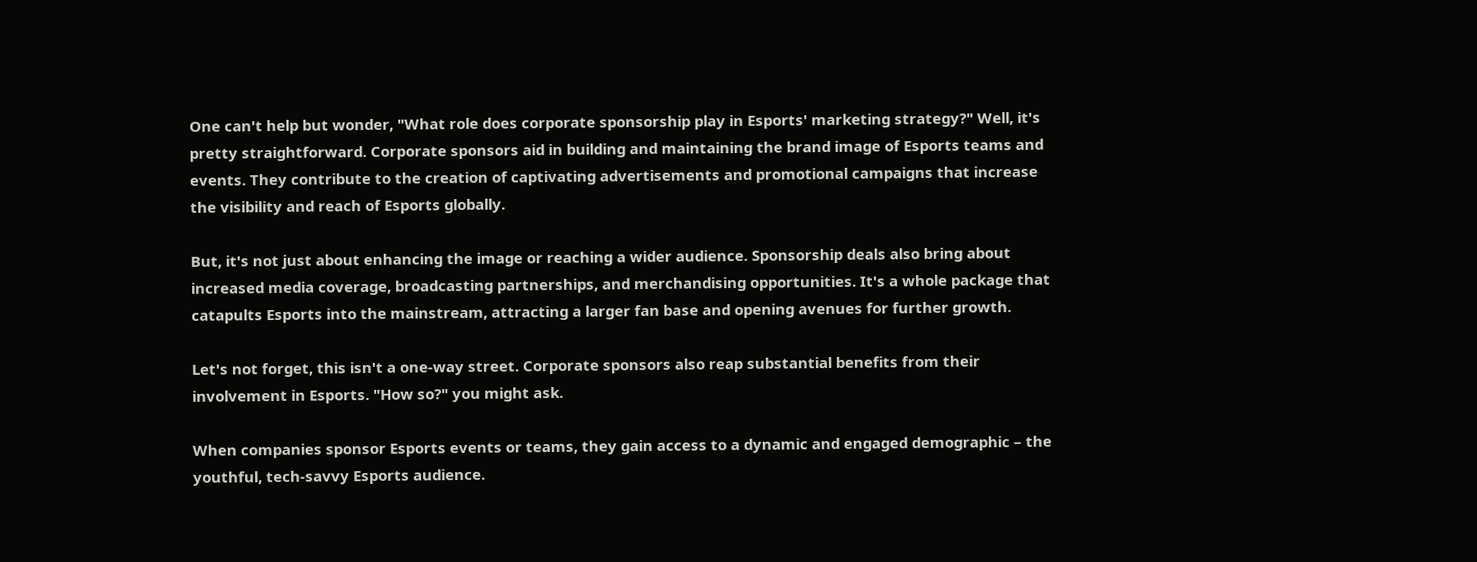One can't help but wonder, "What role does corporate sponsorship play in Esports' marketing strategy?" Well, it's pretty straightforward. Corporate sponsors aid in building and maintaining the brand image of Esports teams and events. They contribute to the creation of captivating advertisements and promotional campaigns that increase the visibility and reach of Esports globally.

But, it's not just about enhancing the image or reaching a wider audience. Sponsorship deals also bring about increased media coverage, broadcasting partnerships, and merchandising opportunities. It's a whole package that catapults Esports into the mainstream, attracting a larger fan base and opening avenues for further growth.

Let's not forget, this isn't a one-way street. Corporate sponsors also reap substantial benefits from their involvement in Esports. "How so?" you might ask.

When companies sponsor Esports events or teams, they gain access to a dynamic and engaged demographic – the youthful, tech-savvy Esports audience.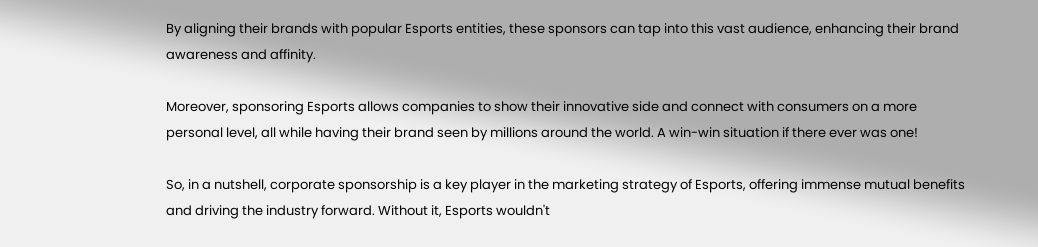By aligning their brands with popular Esports entities, these sponsors can tap into this vast audience, enhancing their brand awareness and affinity.

Moreover, sponsoring Esports allows companies to show their innovative side and connect with consumers on a more personal level, all while having their brand seen by millions around the world. A win-win situation if there ever was one!

So, in a nutshell, corporate sponsorship is a key player in the marketing strategy of Esports, offering immense mutual benefits and driving the industry forward. Without it, Esports wouldn't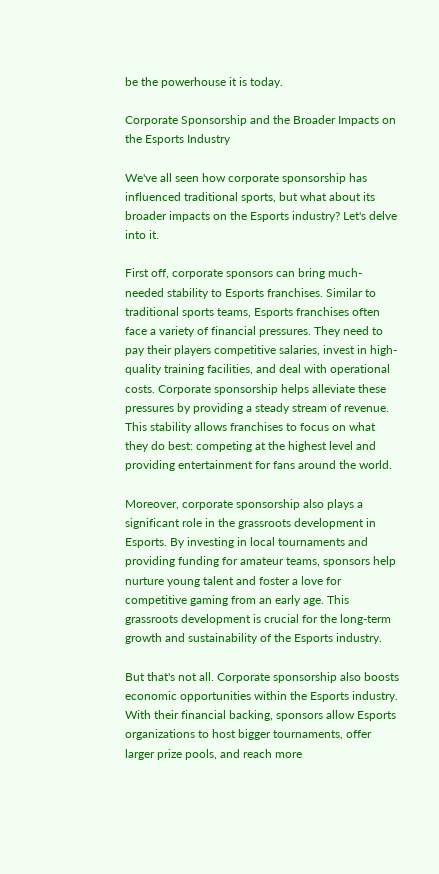be the powerhouse it is today.

Corporate Sponsorship and the Broader Impacts on the Esports Industry

We've all seen how corporate sponsorship has influenced traditional sports, but what about its broader impacts on the Esports industry? Let's delve into it.

First off, corporate sponsors can bring much-needed stability to Esports franchises. Similar to traditional sports teams, Esports franchises often face a variety of financial pressures. They need to pay their players competitive salaries, invest in high-quality training facilities, and deal with operational costs. Corporate sponsorship helps alleviate these pressures by providing a steady stream of revenue. This stability allows franchises to focus on what they do best: competing at the highest level and providing entertainment for fans around the world.

Moreover, corporate sponsorship also plays a significant role in the grassroots development in Esports. By investing in local tournaments and providing funding for amateur teams, sponsors help nurture young talent and foster a love for competitive gaming from an early age. This grassroots development is crucial for the long-term growth and sustainability of the Esports industry.

But that's not all. Corporate sponsorship also boosts economic opportunities within the Esports industry. With their financial backing, sponsors allow Esports organizations to host bigger tournaments, offer larger prize pools, and reach more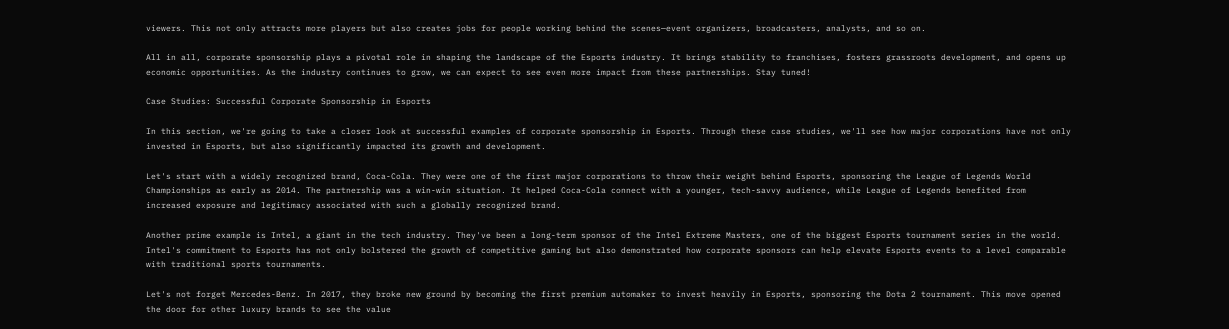viewers. This not only attracts more players but also creates jobs for people working behind the scenes—event organizers, broadcasters, analysts, and so on.

All in all, corporate sponsorship plays a pivotal role in shaping the landscape of the Esports industry. It brings stability to franchises, fosters grassroots development, and opens up economic opportunities. As the industry continues to grow, we can expect to see even more impact from these partnerships. Stay tuned!

Case Studies: Successful Corporate Sponsorship in Esports

In this section, we're going to take a closer look at successful examples of corporate sponsorship in Esports. Through these case studies, we'll see how major corporations have not only invested in Esports, but also significantly impacted its growth and development.

Let's start with a widely recognized brand, Coca-Cola. They were one of the first major corporations to throw their weight behind Esports, sponsoring the League of Legends World Championships as early as 2014. The partnership was a win-win situation. It helped Coca-Cola connect with a younger, tech-savvy audience, while League of Legends benefited from increased exposure and legitimacy associated with such a globally recognized brand.

Another prime example is Intel, a giant in the tech industry. They've been a long-term sponsor of the Intel Extreme Masters, one of the biggest Esports tournament series in the world. Intel's commitment to Esports has not only bolstered the growth of competitive gaming but also demonstrated how corporate sponsors can help elevate Esports events to a level comparable with traditional sports tournaments.

Let's not forget Mercedes-Benz. In 2017, they broke new ground by becoming the first premium automaker to invest heavily in Esports, sponsoring the Dota 2 tournament. This move opened the door for other luxury brands to see the value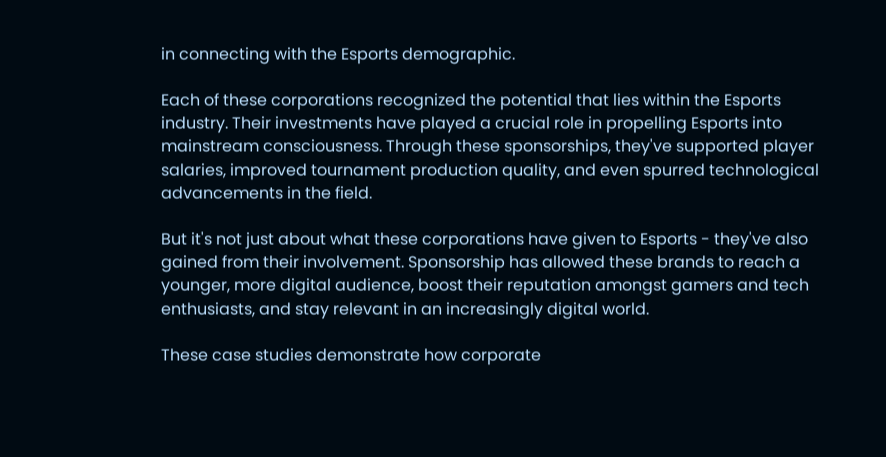in connecting with the Esports demographic.

Each of these corporations recognized the potential that lies within the Esports industry. Their investments have played a crucial role in propelling Esports into mainstream consciousness. Through these sponsorships, they've supported player salaries, improved tournament production quality, and even spurred technological advancements in the field.

But it's not just about what these corporations have given to Esports - they've also gained from their involvement. Sponsorship has allowed these brands to reach a younger, more digital audience, boost their reputation amongst gamers and tech enthusiasts, and stay relevant in an increasingly digital world.

These case studies demonstrate how corporate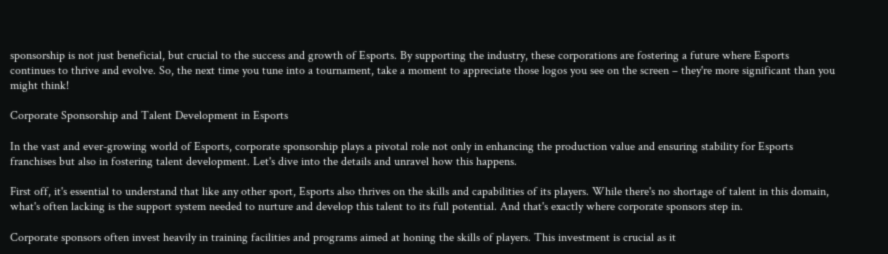sponsorship is not just beneficial, but crucial to the success and growth of Esports. By supporting the industry, these corporations are fostering a future where Esports continues to thrive and evolve. So, the next time you tune into a tournament, take a moment to appreciate those logos you see on the screen – they're more significant than you might think!

Corporate Sponsorship and Talent Development in Esports

In the vast and ever-growing world of Esports, corporate sponsorship plays a pivotal role not only in enhancing the production value and ensuring stability for Esports franchises but also in fostering talent development. Let's dive into the details and unravel how this happens.

First off, it's essential to understand that like any other sport, Esports also thrives on the skills and capabilities of its players. While there's no shortage of talent in this domain, what's often lacking is the support system needed to nurture and develop this talent to its full potential. And that's exactly where corporate sponsors step in.

Corporate sponsors often invest heavily in training facilities and programs aimed at honing the skills of players. This investment is crucial as it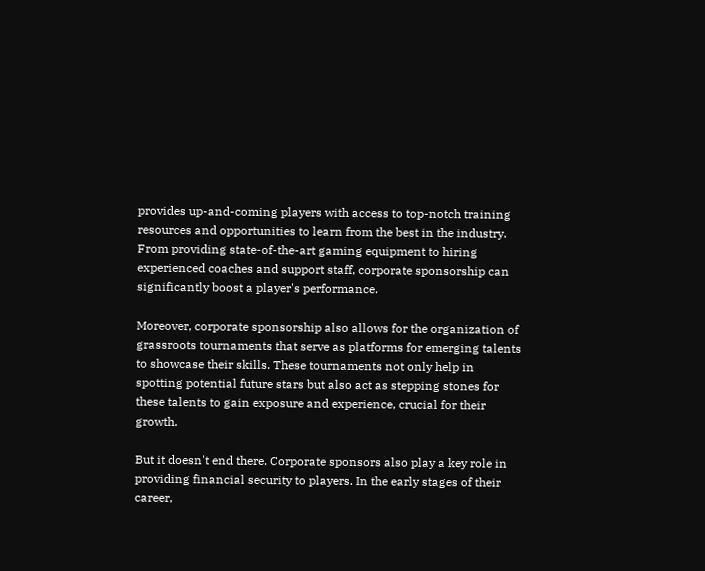provides up-and-coming players with access to top-notch training resources and opportunities to learn from the best in the industry. From providing state-of-the-art gaming equipment to hiring experienced coaches and support staff, corporate sponsorship can significantly boost a player's performance.

Moreover, corporate sponsorship also allows for the organization of grassroots tournaments that serve as platforms for emerging talents to showcase their skills. These tournaments not only help in spotting potential future stars but also act as stepping stones for these talents to gain exposure and experience, crucial for their growth.

But it doesn't end there. Corporate sponsors also play a key role in providing financial security to players. In the early stages of their career,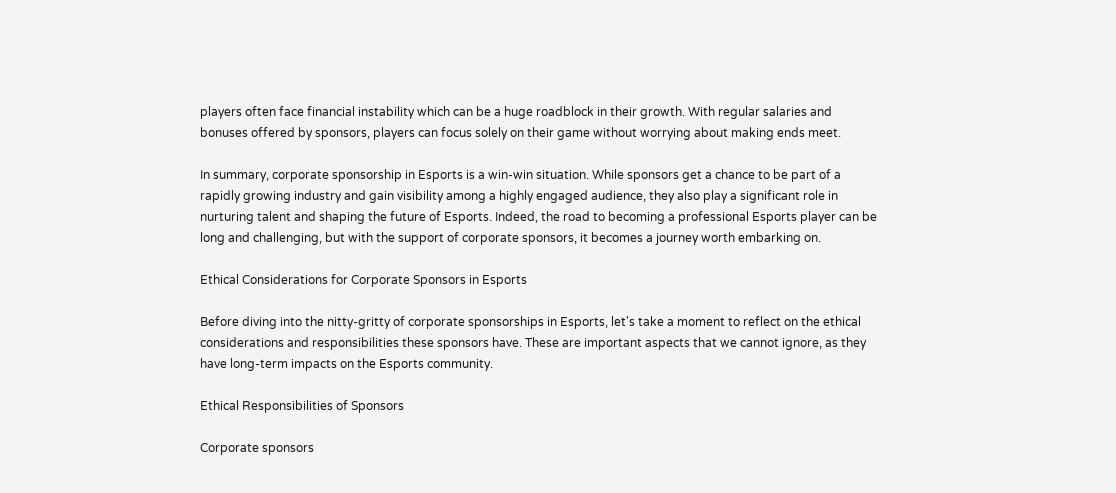players often face financial instability which can be a huge roadblock in their growth. With regular salaries and bonuses offered by sponsors, players can focus solely on their game without worrying about making ends meet.

In summary, corporate sponsorship in Esports is a win-win situation. While sponsors get a chance to be part of a rapidly growing industry and gain visibility among a highly engaged audience, they also play a significant role in nurturing talent and shaping the future of Esports. Indeed, the road to becoming a professional Esports player can be long and challenging, but with the support of corporate sponsors, it becomes a journey worth embarking on.

Ethical Considerations for Corporate Sponsors in Esports

Before diving into the nitty-gritty of corporate sponsorships in Esports, let's take a moment to reflect on the ethical considerations and responsibilities these sponsors have. These are important aspects that we cannot ignore, as they have long-term impacts on the Esports community.

Ethical Responsibilities of Sponsors

Corporate sponsors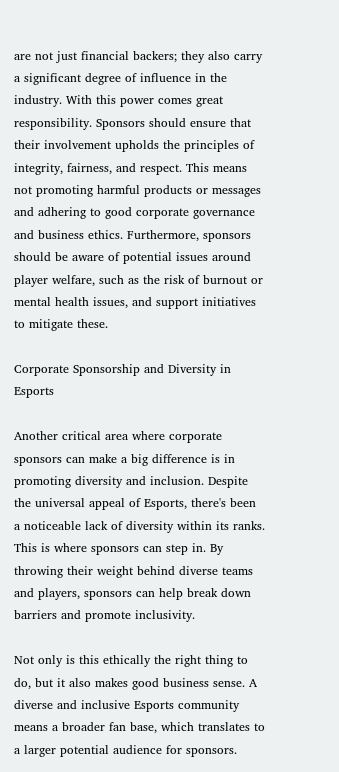are not just financial backers; they also carry a significant degree of influence in the industry. With this power comes great responsibility. Sponsors should ensure that their involvement upholds the principles of integrity, fairness, and respect. This means not promoting harmful products or messages and adhering to good corporate governance and business ethics. Furthermore, sponsors should be aware of potential issues around player welfare, such as the risk of burnout or mental health issues, and support initiatives to mitigate these.

Corporate Sponsorship and Diversity in Esports

Another critical area where corporate sponsors can make a big difference is in promoting diversity and inclusion. Despite the universal appeal of Esports, there's been a noticeable lack of diversity within its ranks. This is where sponsors can step in. By throwing their weight behind diverse teams and players, sponsors can help break down barriers and promote inclusivity.

Not only is this ethically the right thing to do, but it also makes good business sense. A diverse and inclusive Esports community means a broader fan base, which translates to a larger potential audience for sponsors.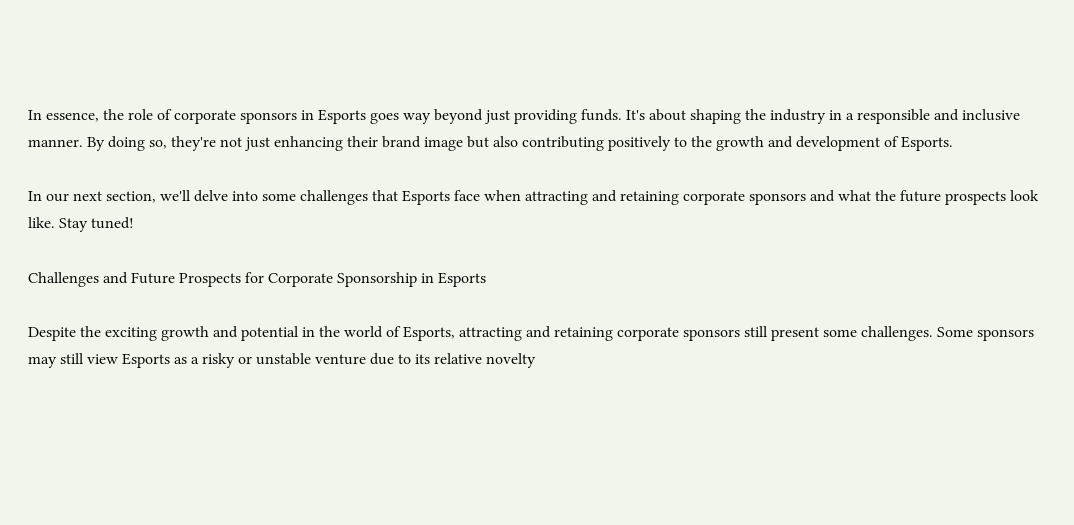In essence, the role of corporate sponsors in Esports goes way beyond just providing funds. It's about shaping the industry in a responsible and inclusive manner. By doing so, they're not just enhancing their brand image but also contributing positively to the growth and development of Esports.

In our next section, we'll delve into some challenges that Esports face when attracting and retaining corporate sponsors and what the future prospects look like. Stay tuned!

Challenges and Future Prospects for Corporate Sponsorship in Esports

Despite the exciting growth and potential in the world of Esports, attracting and retaining corporate sponsors still present some challenges. Some sponsors may still view Esports as a risky or unstable venture due to its relative novelty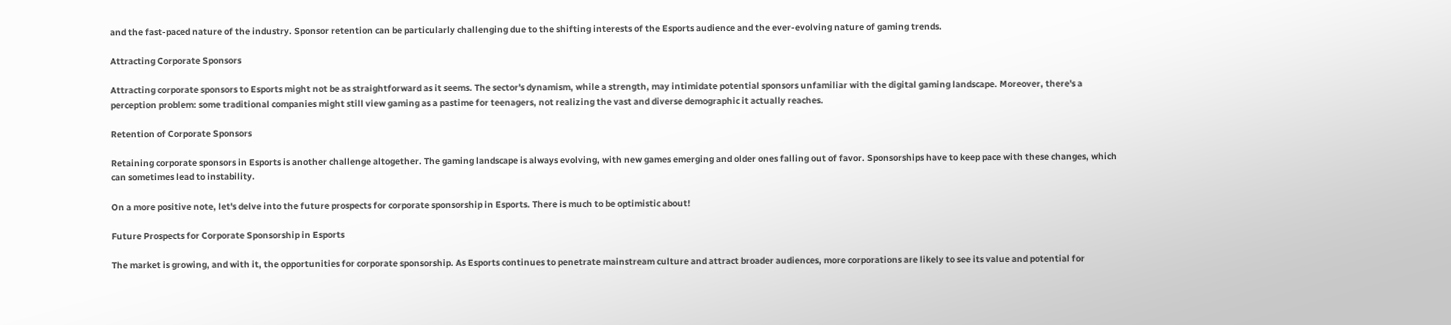and the fast-paced nature of the industry. Sponsor retention can be particularly challenging due to the shifting interests of the Esports audience and the ever-evolving nature of gaming trends.

Attracting Corporate Sponsors

Attracting corporate sponsors to Esports might not be as straightforward as it seems. The sector's dynamism, while a strength, may intimidate potential sponsors unfamiliar with the digital gaming landscape. Moreover, there's a perception problem: some traditional companies might still view gaming as a pastime for teenagers, not realizing the vast and diverse demographic it actually reaches.

Retention of Corporate Sponsors

Retaining corporate sponsors in Esports is another challenge altogether. The gaming landscape is always evolving, with new games emerging and older ones falling out of favor. Sponsorships have to keep pace with these changes, which can sometimes lead to instability.

On a more positive note, let's delve into the future prospects for corporate sponsorship in Esports. There is much to be optimistic about!

Future Prospects for Corporate Sponsorship in Esports

The market is growing, and with it, the opportunities for corporate sponsorship. As Esports continues to penetrate mainstream culture and attract broader audiences, more corporations are likely to see its value and potential for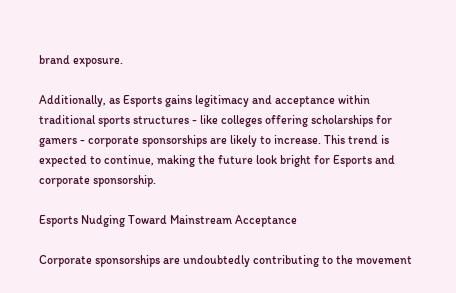brand exposure.

Additionally, as Esports gains legitimacy and acceptance within traditional sports structures - like colleges offering scholarships for gamers - corporate sponsorships are likely to increase. This trend is expected to continue, making the future look bright for Esports and corporate sponsorship.

Esports Nudging Toward Mainstream Acceptance

Corporate sponsorships are undoubtedly contributing to the movement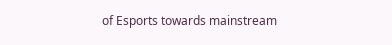of Esports towards mainstream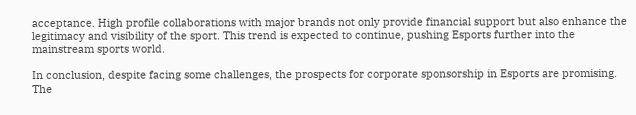acceptance. High profile collaborations with major brands not only provide financial support but also enhance the legitimacy and visibility of the sport. This trend is expected to continue, pushing Esports further into the mainstream sports world.

In conclusion, despite facing some challenges, the prospects for corporate sponsorship in Esports are promising. The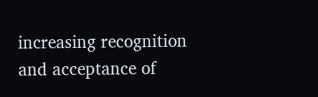increasing recognition and acceptance of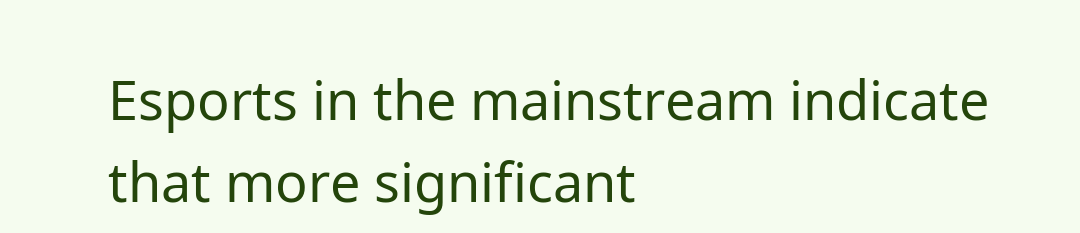Esports in the mainstream indicate that more significant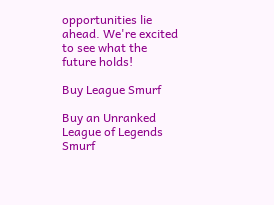opportunities lie ahead. We're excited to see what the future holds!

Buy League Smurf

Buy an Unranked League of Legends Smurf